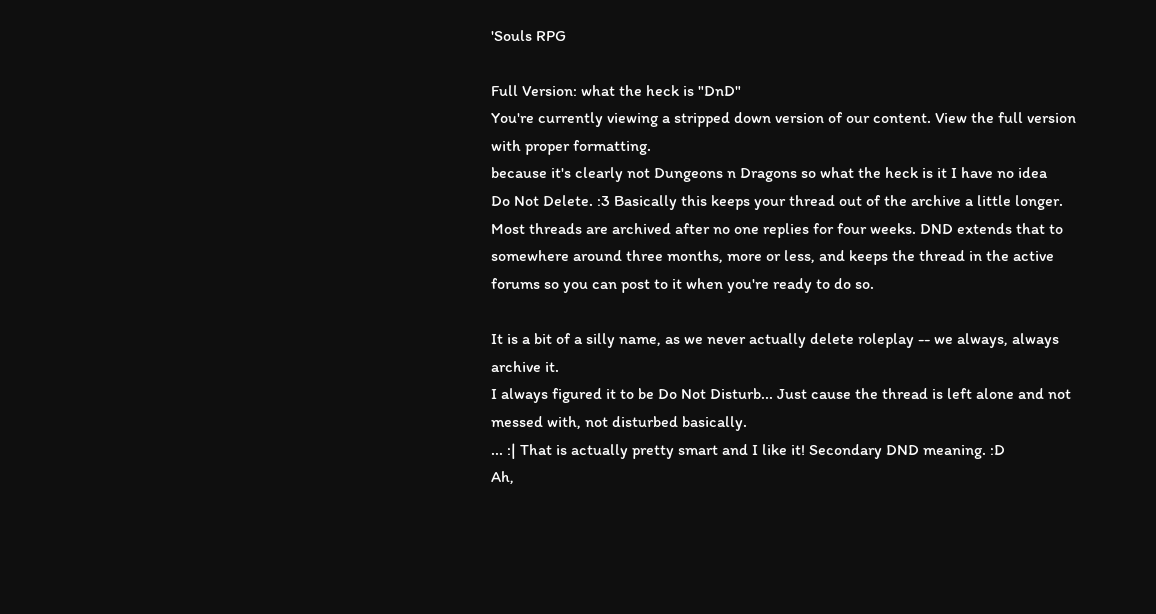'Souls RPG

Full Version: what the heck is "DnD"
You're currently viewing a stripped down version of our content. View the full version with proper formatting.
because it's clearly not Dungeons n Dragons so what the heck is it I have no idea
Do Not Delete. :3 Basically this keeps your thread out of the archive a little longer. Most threads are archived after no one replies for four weeks. DND extends that to somewhere around three months, more or less, and keeps the thread in the active forums so you can post to it when you're ready to do so.

It is a bit of a silly name, as we never actually delete roleplay -- we always, always archive it.
I always figured it to be Do Not Disturb... Just cause the thread is left alone and not messed with, not disturbed basically.
... :| That is actually pretty smart and I like it! Secondary DND meaning. :D
Ah,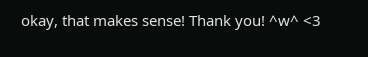okay, that makes sense! Thank you! ^w^ <3